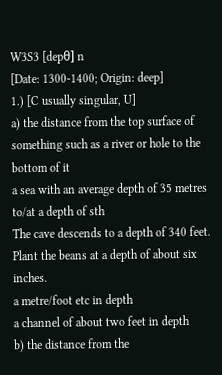W3S3 [depθ] n
[Date: 1300-1400; Origin: deep]
1.) [C usually singular, U]
a) the distance from the top surface of something such as a river or hole to the bottom of it
a sea with an average depth of 35 metres
to/at a depth of sth
The cave descends to a depth of 340 feet.
Plant the beans at a depth of about six inches.
a metre/foot etc in depth
a channel of about two feet in depth
b) the distance from the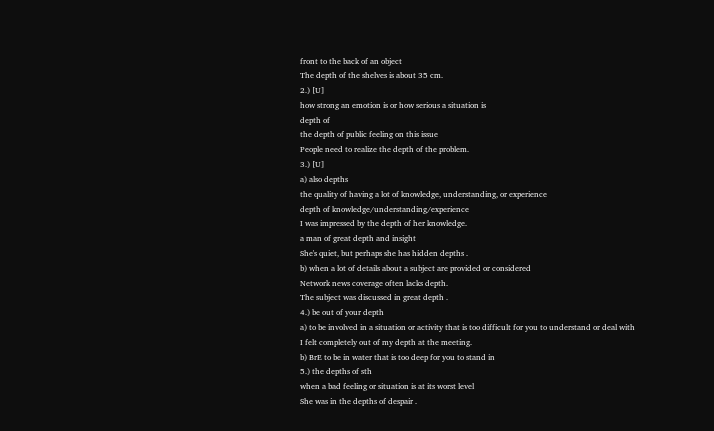front to the back of an object
The depth of the shelves is about 35 cm.
2.) [U]
how strong an emotion is or how serious a situation is
depth of
the depth of public feeling on this issue
People need to realize the depth of the problem.
3.) [U]
a) also depths
the quality of having a lot of knowledge, understanding, or experience
depth of knowledge/understanding/experience
I was impressed by the depth of her knowledge.
a man of great depth and insight
She's quiet, but perhaps she has hidden depths .
b) when a lot of details about a subject are provided or considered
Network news coverage often lacks depth.
The subject was discussed in great depth .
4.) be out of your depth
a) to be involved in a situation or activity that is too difficult for you to understand or deal with
I felt completely out of my depth at the meeting.
b) BrE to be in water that is too deep for you to stand in
5.) the depths of sth
when a bad feeling or situation is at its worst level
She was in the depths of despair .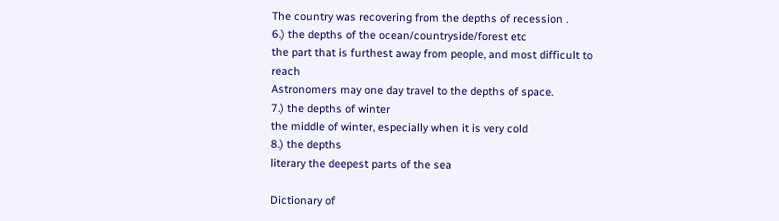The country was recovering from the depths of recession .
6.) the depths of the ocean/countryside/forest etc
the part that is furthest away from people, and most difficult to reach
Astronomers may one day travel to the depths of space.
7.) the depths of winter
the middle of winter, especially when it is very cold
8.) the depths
literary the deepest parts of the sea

Dictionary of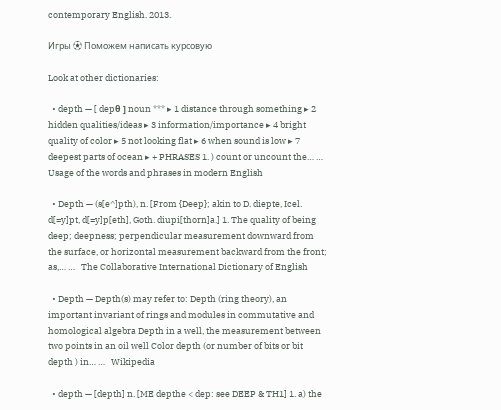contemporary English. 2013.

Игры ⚽ Поможем написать курсовую

Look at other dictionaries:

  • depth — [ depθ ] noun *** ▸ 1 distance through something ▸ 2 hidden qualities/ideas ▸ 3 information/importance ▸ 4 bright quality of color ▸ 5 not looking flat ▸ 6 when sound is low ▸ 7 deepest parts of ocean ▸ + PHRASES 1. ) count or uncount the… …   Usage of the words and phrases in modern English

  • Depth — (s[e^]pth), n. [From {Deep}; akin to D. diepte, Icel. d[=y]pt, d[=y]p[eth], Goth. diupi[thorn]a.] 1. The quality of being deep; deepness; perpendicular measurement downward from the surface, or horizontal measurement backward from the front; as,… …   The Collaborative International Dictionary of English

  • Depth — Depth(s) may refer to: Depth (ring theory), an important invariant of rings and modules in commutative and homological algebra Depth in a well, the measurement between two points in an oil well Color depth (or number of bits or bit depth ) in… …   Wikipedia

  • depth — [depth] n. [ME depthe < dep: see DEEP & TH1] 1. a) the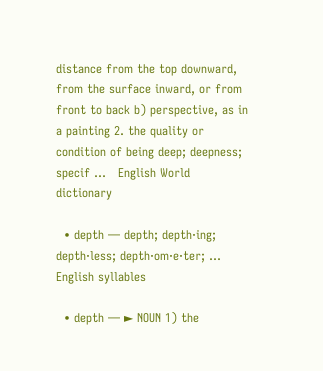distance from the top downward, from the surface inward, or from front to back b) perspective, as in a painting 2. the quality or condition of being deep; deepness; specif …   English World dictionary

  • depth — depth; depth·ing; depth·less; depth·om·e·ter; …   English syllables

  • depth — ► NOUN 1) the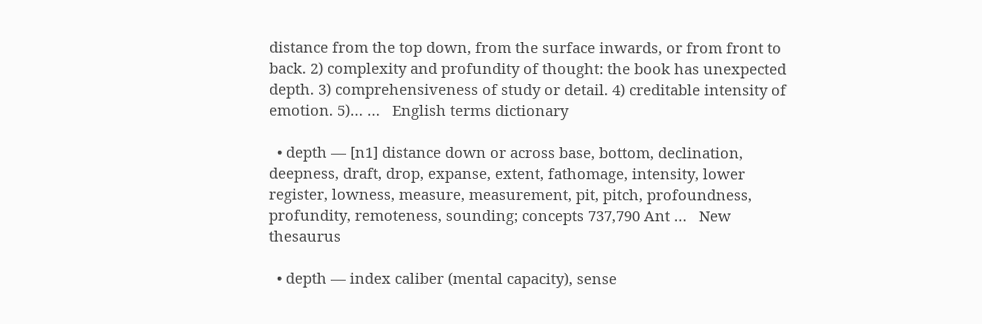distance from the top down, from the surface inwards, or from front to back. 2) complexity and profundity of thought: the book has unexpected depth. 3) comprehensiveness of study or detail. 4) creditable intensity of emotion. 5)… …   English terms dictionary

  • depth — [n1] distance down or across base, bottom, declination, deepness, draft, drop, expanse, extent, fathomage, intensity, lower register, lowness, measure, measurement, pit, pitch, profoundness, profundity, remoteness, sounding; concepts 737,790 Ant …   New thesaurus

  • depth — index caliber (mental capacity), sense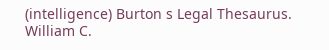(intelligence) Burton s Legal Thesaurus. William C.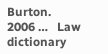Burton. 2006 …   Law dictionary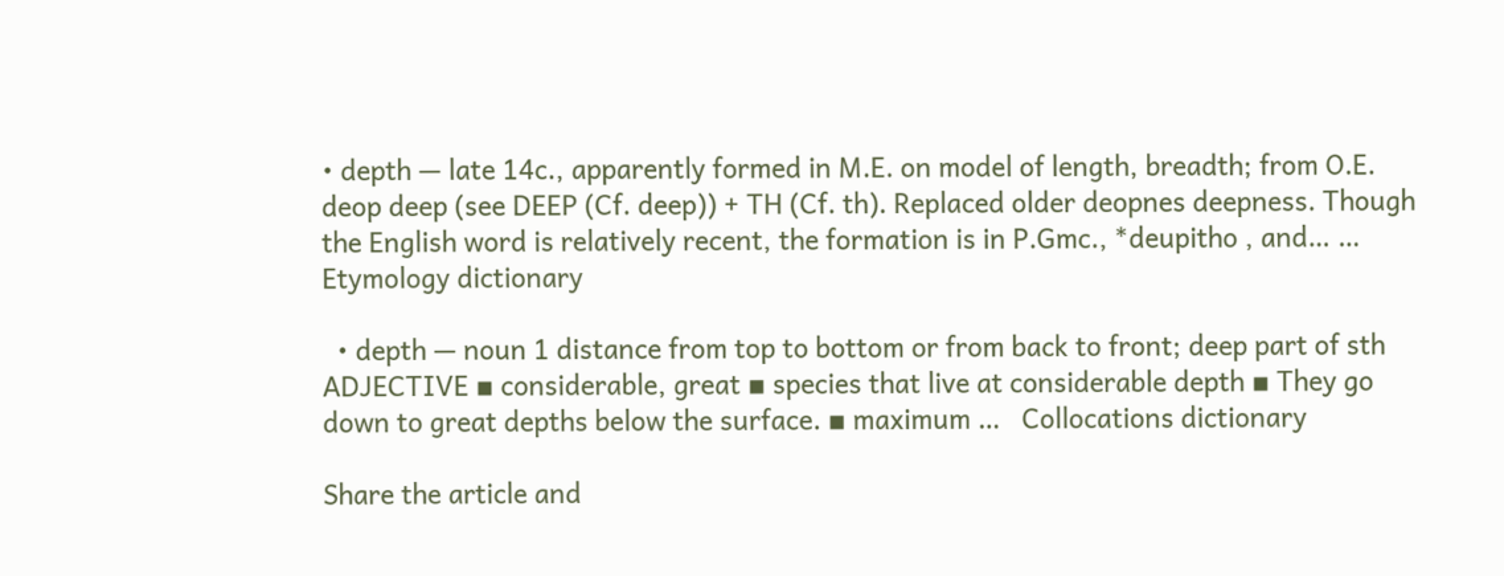• depth — late 14c., apparently formed in M.E. on model of length, breadth; from O.E. deop deep (see DEEP (Cf. deep)) + TH (Cf. th). Replaced older deopnes deepness. Though the English word is relatively recent, the formation is in P.Gmc., *deupitho , and… …   Etymology dictionary

  • depth — noun 1 distance from top to bottom or from back to front; deep part of sth ADJECTIVE ▪ considerable, great ▪ species that live at considerable depth ▪ They go down to great depths below the surface. ▪ maximum …   Collocations dictionary

Share the article and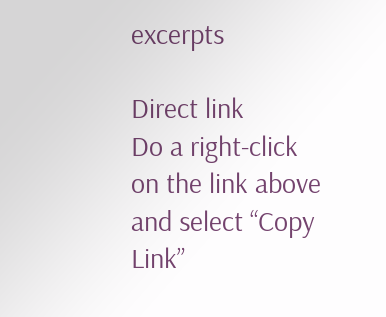excerpts

Direct link
Do a right-click on the link above
and select “Copy Link”